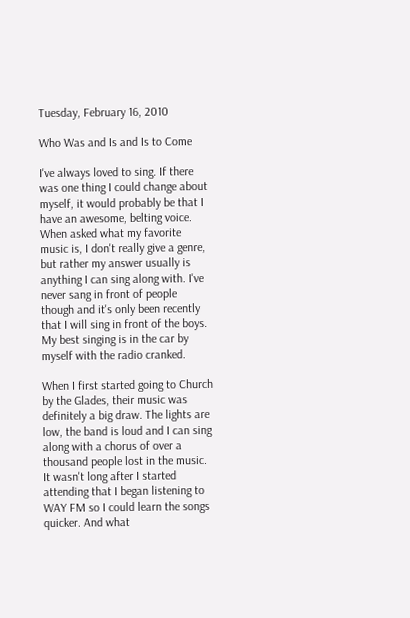Tuesday, February 16, 2010

Who Was and Is and Is to Come

I've always loved to sing. If there was one thing I could change about myself, it would probably be that I have an awesome, belting voice. When asked what my favorite music is, I don't really give a genre, but rather my answer usually is anything I can sing along with. I've never sang in front of people though and it's only been recently that I will sing in front of the boys. My best singing is in the car by myself with the radio cranked.

When I first started going to Church by the Glades, their music was definitely a big draw. The lights are low, the band is loud and I can sing along with a chorus of over a thousand people lost in the music. It wasn't long after I started attending that I began listening to WAY FM so I could learn the songs quicker. And what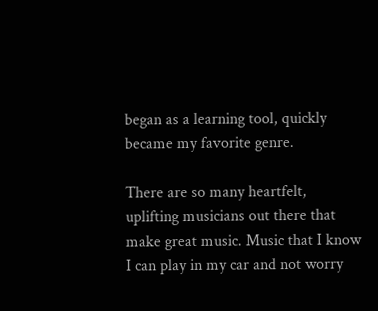began as a learning tool, quickly became my favorite genre.

There are so many heartfelt, uplifting musicians out there that make great music. Music that I know I can play in my car and not worry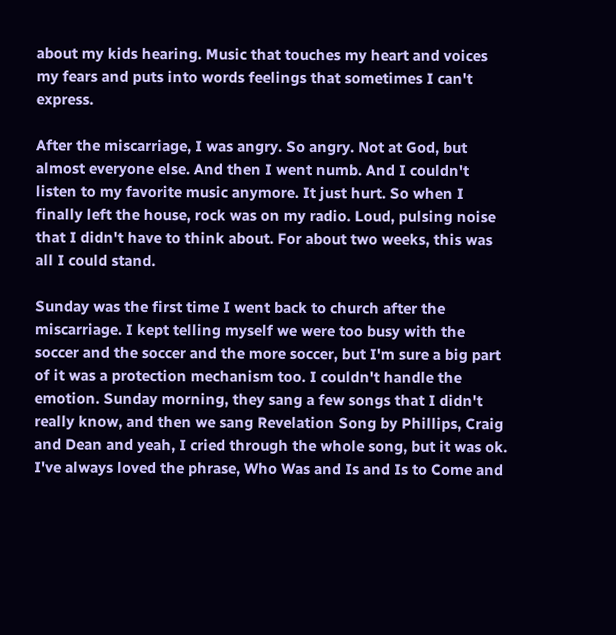about my kids hearing. Music that touches my heart and voices my fears and puts into words feelings that sometimes I can't express.

After the miscarriage, I was angry. So angry. Not at God, but almost everyone else. And then I went numb. And I couldn't listen to my favorite music anymore. It just hurt. So when I finally left the house, rock was on my radio. Loud, pulsing noise that I didn't have to think about. For about two weeks, this was all I could stand.

Sunday was the first time I went back to church after the miscarriage. I kept telling myself we were too busy with the soccer and the soccer and the more soccer, but I'm sure a big part of it was a protection mechanism too. I couldn't handle the emotion. Sunday morning, they sang a few songs that I didn't really know, and then we sang Revelation Song by Phillips, Craig and Dean and yeah, I cried through the whole song, but it was ok. I've always loved the phrase, Who Was and Is and Is to Come and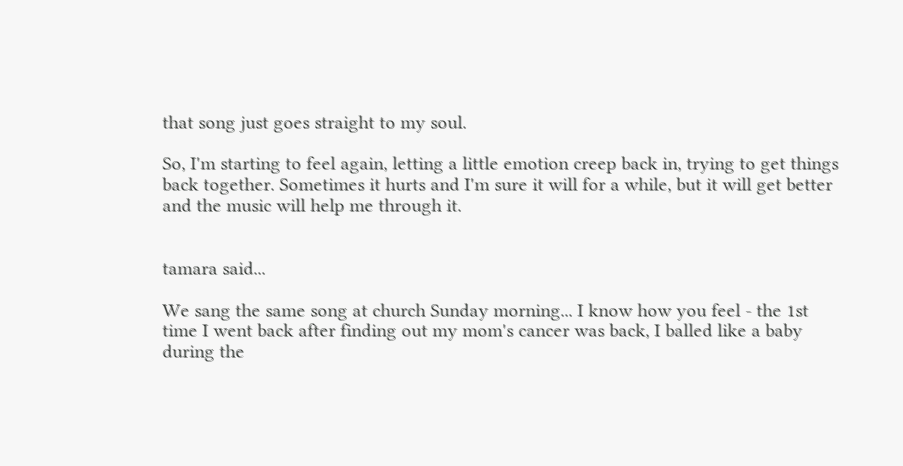that song just goes straight to my soul.

So, I'm starting to feel again, letting a little emotion creep back in, trying to get things back together. Sometimes it hurts and I'm sure it will for a while, but it will get better and the music will help me through it.


tamara said...

We sang the same song at church Sunday morning... I know how you feel - the 1st time I went back after finding out my mom's cancer was back, I balled like a baby during the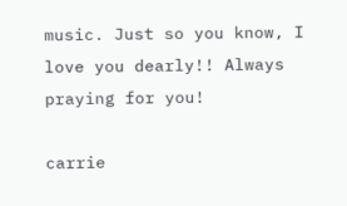music. Just so you know, I love you dearly!! Always praying for you!

carrie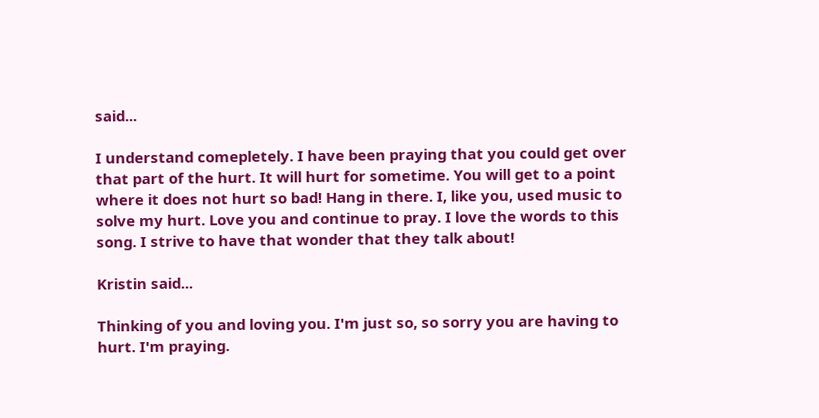said...

I understand comepletely. I have been praying that you could get over that part of the hurt. It will hurt for sometime. You will get to a point where it does not hurt so bad! Hang in there. I, like you, used music to solve my hurt. Love you and continue to pray. I love the words to this song. I strive to have that wonder that they talk about!

Kristin said...

Thinking of you and loving you. I'm just so, so sorry you are having to hurt. I'm praying.